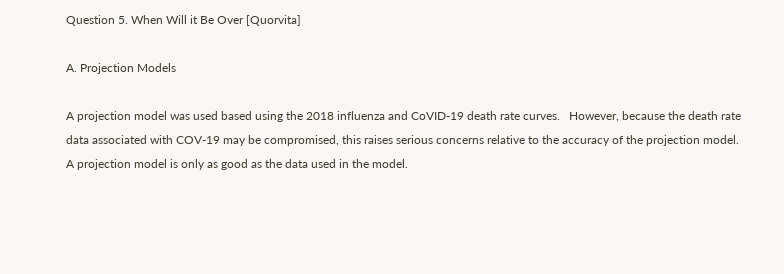Question 5. When Will it Be Over [Quorvita]

A. Projection Models

A projection model was used based using the 2018 influenza and CoVID-19 death rate curves.   However, because the death rate data associated with COV-19 may be compromised, this raises serious concerns relative to the accuracy of the projection model.   A projection model is only as good as the data used in the model.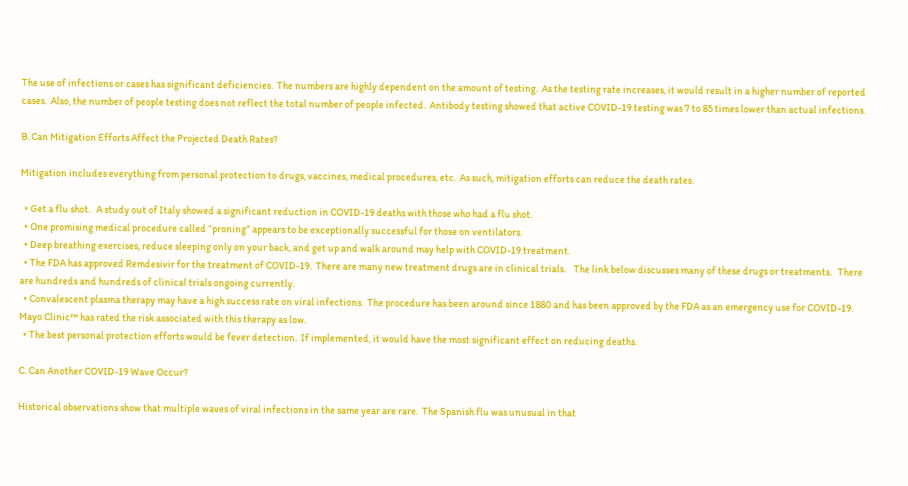The use of infections or cases has significant deficiencies.  The numbers are highly dependent on the amount of testing.  As the testing rate increases, it would result in a higher number of reported cases.  Also, the number of people testing does not reflect the total number of people infected.  Antibody testing showed that active COVID-19 testing was 7 to 85 times lower than actual infections.

B. Can Mitigation Efforts Affect the Projected Death Rates?

Mitigation includes everything from personal protection to drugs, vaccines, medical procedures, etc.  As such, mitigation efforts can reduce the death rates.

  • Get a flu shot.   A study out of Italy showed a significant reduction in COVID-19 deaths with those who had a flu shot.
  • One promising medical procedure called “proning” appears to be exceptionally successful for those on ventilators.
  • Deep breathing exercises, reduce sleeping only on your back, and get up and walk around may help with COVID-19 treatment.
  • The FDA has approved Remdesivir for the treatment of COVID-19.  There are many new treatment drugs are in clinical trials.    The link below discusses many of these drugs or treatments.   There are hundreds and hundreds of clinical trials ongoing currently.
  • Convalescent plasma therapy may have a high success rate on viral infections.  The procedure has been around since 1880 and has been approved by the FDA as an emergency use for COVID-19.  Mayo Clinic™ has rated the risk associated with this therapy as low.
  • The best personal protection efforts would be fever detection.  If implemented, it would have the most significant effect on reducing deaths.

C. Can Another COVID-19 Wave Occur?

Historical observations show that multiple waves of viral infections in the same year are rare.  The Spanish flu was unusual in that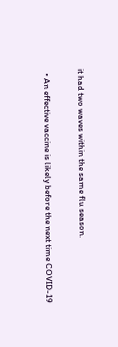it had two waves within the same flu season.

  • An effective vaccine is likely before the next time COVID-19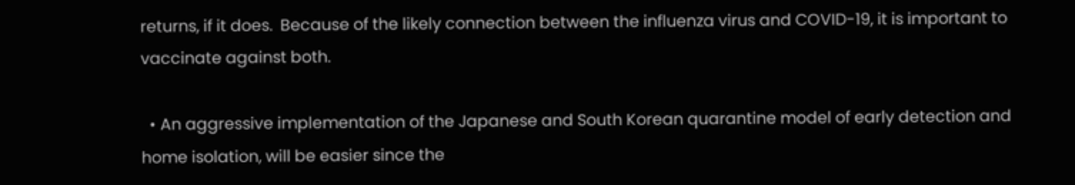returns, if it does.  Because of the likely connection between the influenza virus and COVID-19, it is important to vaccinate against both.

  • An aggressive implementation of the Japanese and South Korean quarantine model of early detection and home isolation, will be easier since the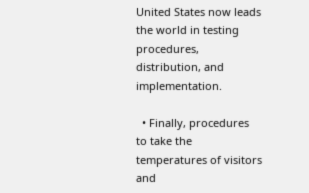United States now leads the world in testing procedures, distribution, and implementation.

  • Finally, procedures to take the temperatures of visitors and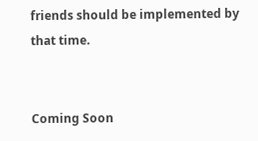friends should be implemented by that time.


Coming Soon